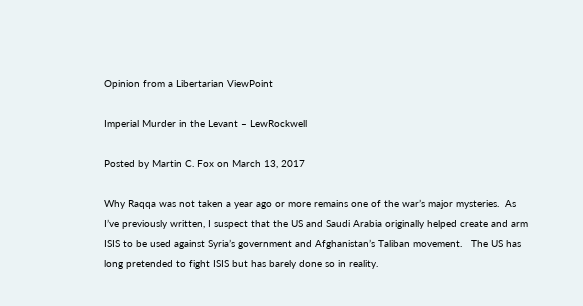Opinion from a Libertarian ViewPoint

Imperial Murder in the Levant – LewRockwell

Posted by Martin C. Fox on March 13, 2017

Why Raqqa was not taken a year ago or more remains one of the war’s major mysteries.  As I’ve previously written, I suspect that the US and Saudi Arabia originally helped create and arm ISIS to be used against Syria’s government and Afghanistan’s Taliban movement.   The US has long pretended to fight ISIS but has barely done so in reality.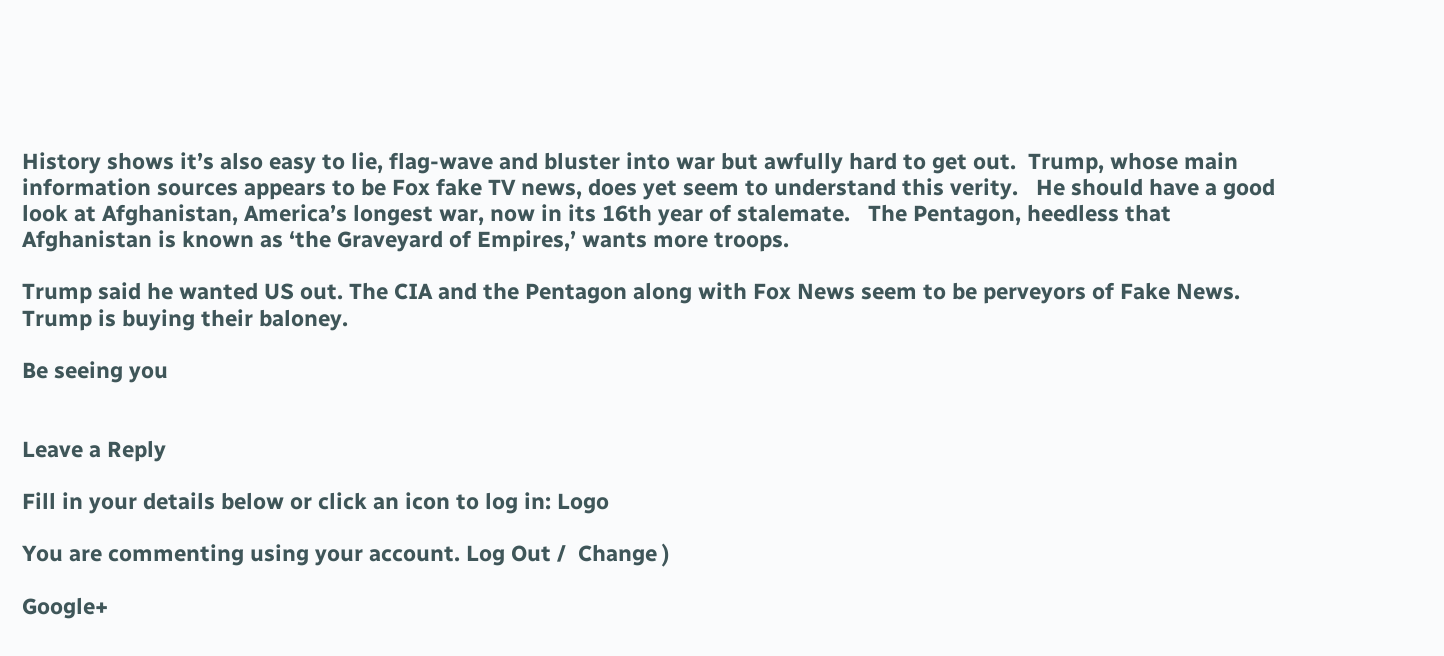History shows it’s also easy to lie, flag-wave and bluster into war but awfully hard to get out.  Trump, whose main information sources appears to be Fox fake TV news, does yet seem to understand this verity.   He should have a good look at Afghanistan, America’s longest war, now in its 16th year of stalemate.   The Pentagon, heedless that Afghanistan is known as ‘the Graveyard of Empires,’ wants more troops.

Trump said he wanted US out. The CIA and the Pentagon along with Fox News seem to be perveyors of Fake News. Trump is buying their baloney.

Be seeing you


Leave a Reply

Fill in your details below or click an icon to log in: Logo

You are commenting using your account. Log Out /  Change )

Google+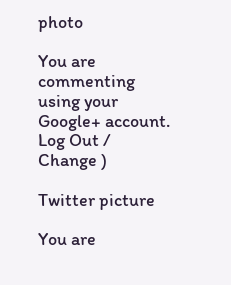photo

You are commenting using your Google+ account. Log Out /  Change )

Twitter picture

You are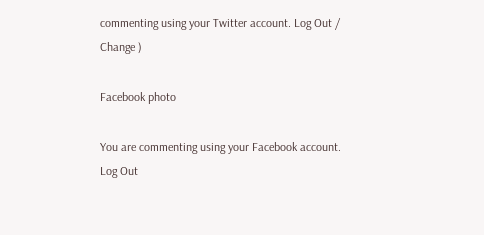commenting using your Twitter account. Log Out /  Change )

Facebook photo

You are commenting using your Facebook account. Log Out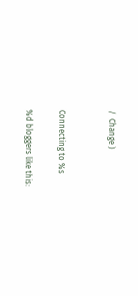/  Change )


Connecting to %s

%d bloggers like this: